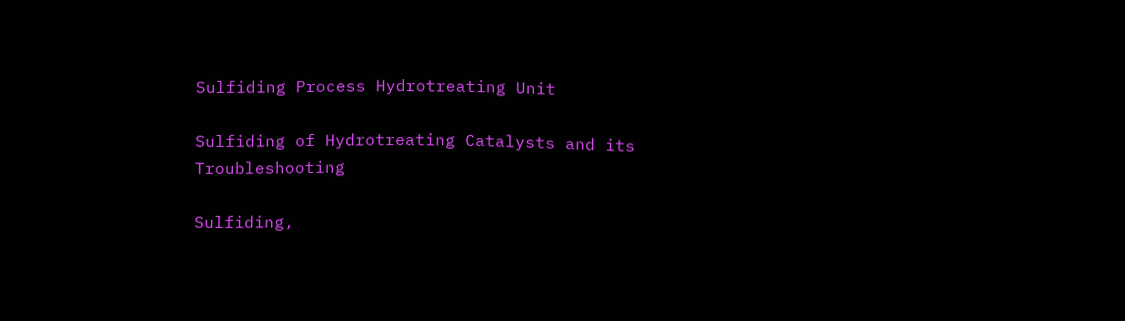Sulfiding Process Hydrotreating Unit

Sulfiding of Hydrotreating Catalysts and its Troubleshooting

Sulfiding,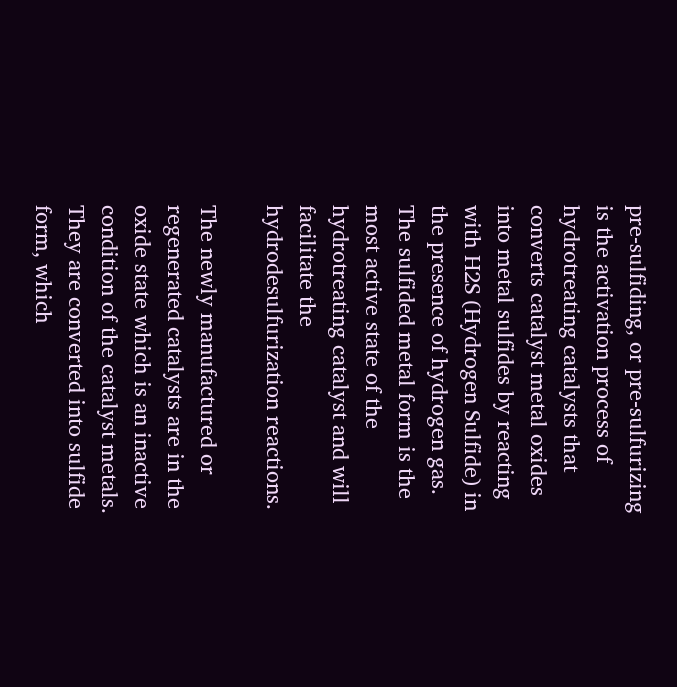pre-sulfiding, or pre-sulfurizing is the activation process of hydrotreating catalysts that converts catalyst metal oxides into metal sulfides by reacting with H2S (Hydrogen Sulfide) in the presence of hydrogen gas. The sulfided metal form is the most active state of the hydrotreating catalyst and will facilitate the hydrodesulfurization reactions.

The newly manufactured or regenerated catalysts are in the oxide state which is an inactive condition of the catalyst metals. They are converted into sulfide form, which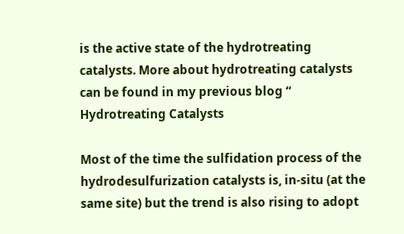is the active state of the hydrotreating catalysts. More about hydrotreating catalysts can be found in my previous blog “ Hydrotreating Catalysts

Most of the time the sulfidation process of the hydrodesulfurization catalysts is, in-situ (at the same site) but the trend is also rising to adopt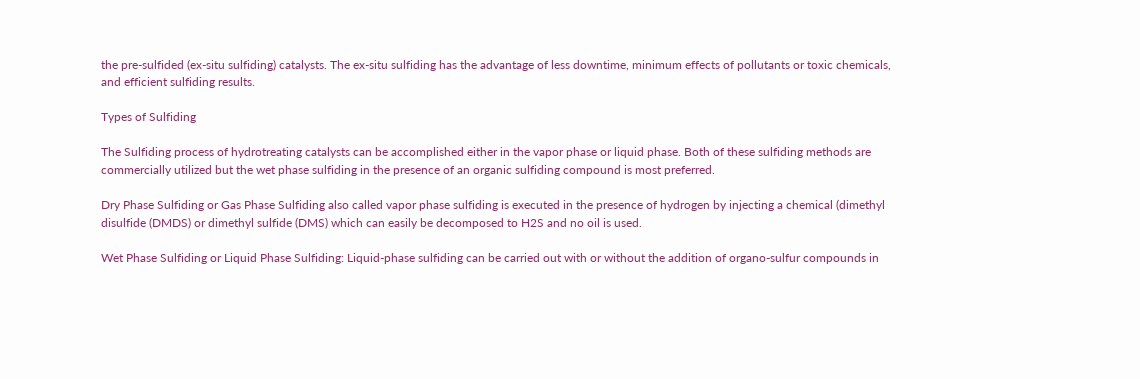the pre-sulfided (ex-situ sulfiding) catalysts. The ex-situ sulfiding has the advantage of less downtime, minimum effects of pollutants or toxic chemicals, and efficient sulfiding results.

Types of Sulfiding

The Sulfiding process of hydrotreating catalysts can be accomplished either in the vapor phase or liquid phase. Both of these sulfiding methods are commercially utilized but the wet phase sulfiding in the presence of an organic sulfiding compound is most preferred.

Dry Phase Sulfiding or Gas Phase Sulfiding also called vapor phase sulfiding is executed in the presence of hydrogen by injecting a chemical (dimethyl disulfide (DMDS) or dimethyl sulfide (DMS) which can easily be decomposed to H2S and no oil is used.

Wet Phase Sulfiding or Liquid Phase Sulfiding: Liquid-phase sulfiding can be carried out with or without the addition of organo-sulfur compounds in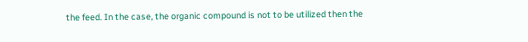the feed. In the case, the organic compound is not to be utilized then the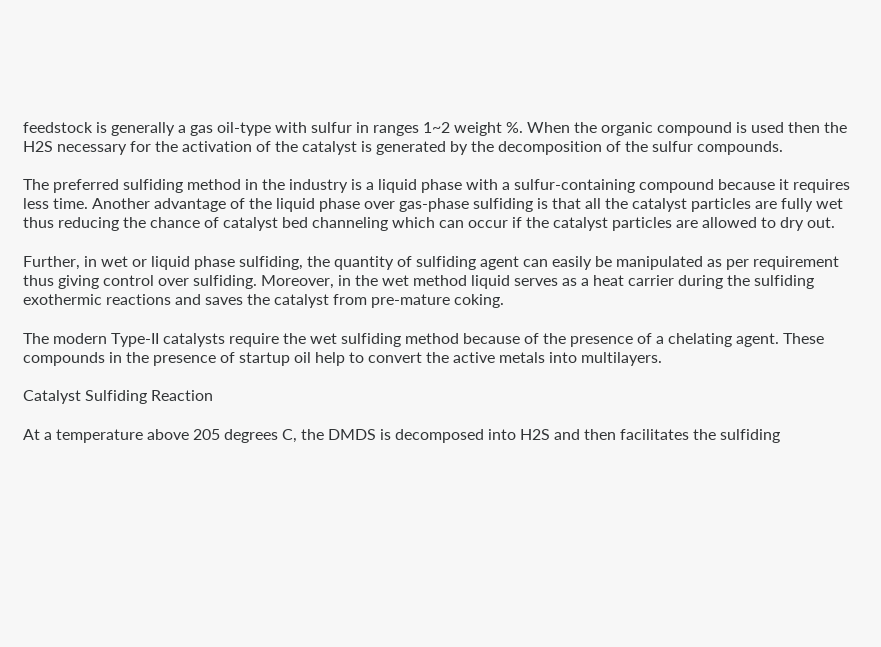feedstock is generally a gas oil-type with sulfur in ranges 1~2 weight %. When the organic compound is used then the H2S necessary for the activation of the catalyst is generated by the decomposition of the sulfur compounds.

The preferred sulfiding method in the industry is a liquid phase with a sulfur-containing compound because it requires less time. Another advantage of the liquid phase over gas-phase sulfiding is that all the catalyst particles are fully wet thus reducing the chance of catalyst bed channeling which can occur if the catalyst particles are allowed to dry out.

Further, in wet or liquid phase sulfiding, the quantity of sulfiding agent can easily be manipulated as per requirement thus giving control over sulfiding. Moreover, in the wet method liquid serves as a heat carrier during the sulfiding exothermic reactions and saves the catalyst from pre-mature coking.

The modern Type-II catalysts require the wet sulfiding method because of the presence of a chelating agent. These compounds in the presence of startup oil help to convert the active metals into multilayers.

Catalyst Sulfiding Reaction

At a temperature above 205 degrees C, the DMDS is decomposed into H2S and then facilitates the sulfiding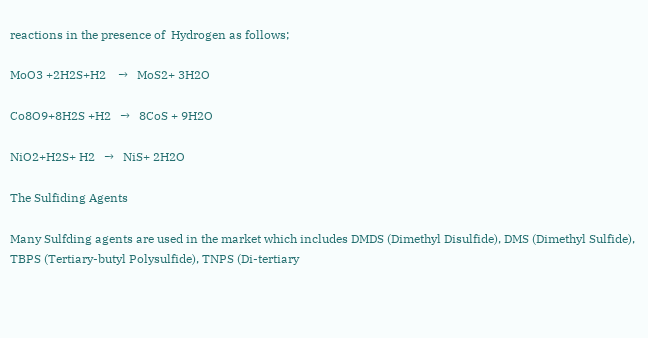reactions in the presence of  Hydrogen as follows;

MoO3 +2H2S+H2    →   MoS2+ 3H2O

Co8O9+8H2S +H2   →   8CoS + 9H2O

NiO2+H2S+ H2   →   NiS+ 2H2O

The Sulfiding Agents

Many Sulfding agents are used in the market which includes DMDS (Dimethyl Disulfide), DMS (Dimethyl Sulfide), TBPS (Tertiary-butyl Polysulfide), TNPS (Di-tertiary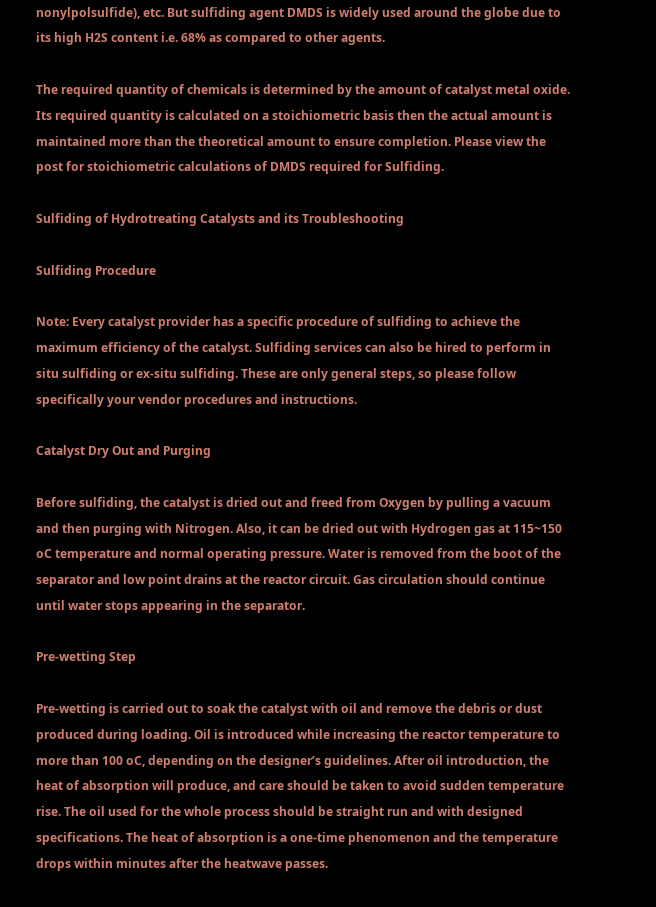nonylpolsulfide), etc. But sulfiding agent DMDS is widely used around the globe due to its high H2S content i.e. 68% as compared to other agents.

The required quantity of chemicals is determined by the amount of catalyst metal oxide. Its required quantity is calculated on a stoichiometric basis then the actual amount is maintained more than the theoretical amount to ensure completion. Please view the post for stoichiometric calculations of DMDS required for Sulfiding.

Sulfiding of Hydrotreating Catalysts and its Troubleshooting

Sulfiding Procedure

Note: Every catalyst provider has a specific procedure of sulfiding to achieve the maximum efficiency of the catalyst. Sulfiding services can also be hired to perform in situ sulfiding or ex-situ sulfiding. These are only general steps, so please follow specifically your vendor procedures and instructions.

Catalyst Dry Out and Purging

Before sulfiding, the catalyst is dried out and freed from Oxygen by pulling a vacuum and then purging with Nitrogen. Also, it can be dried out with Hydrogen gas at 115~150 oC temperature and normal operating pressure. Water is removed from the boot of the separator and low point drains at the reactor circuit. Gas circulation should continue until water stops appearing in the separator.

Pre-wetting Step

Pre-wetting is carried out to soak the catalyst with oil and remove the debris or dust produced during loading. Oil is introduced while increasing the reactor temperature to more than 100 oC, depending on the designer’s guidelines. After oil introduction, the heat of absorption will produce, and care should be taken to avoid sudden temperature rise. The oil used for the whole process should be straight run and with designed specifications. The heat of absorption is a one-time phenomenon and the temperature drops within minutes after the heatwave passes.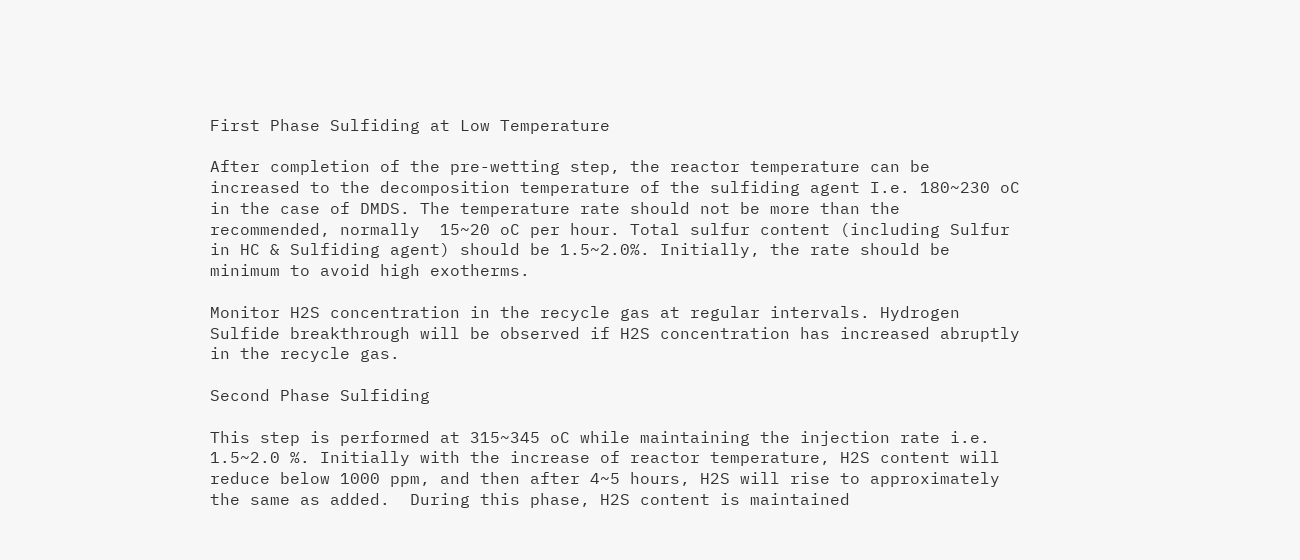First Phase Sulfiding at Low Temperature

After completion of the pre-wetting step, the reactor temperature can be increased to the decomposition temperature of the sulfiding agent I.e. 180~230 oC in the case of DMDS. The temperature rate should not be more than the recommended, normally  15~20 oC per hour. Total sulfur content (including Sulfur in HC & Sulfiding agent) should be 1.5~2.0%. Initially, the rate should be minimum to avoid high exotherms.

Monitor H2S concentration in the recycle gas at regular intervals. Hydrogen Sulfide breakthrough will be observed if H2S concentration has increased abruptly in the recycle gas.

Second Phase Sulfiding

This step is performed at 315~345 oC while maintaining the injection rate i.e. 1.5~2.0 %. Initially with the increase of reactor temperature, H2S content will reduce below 1000 ppm, and then after 4~5 hours, H2S will rise to approximately the same as added.  During this phase, H2S content is maintained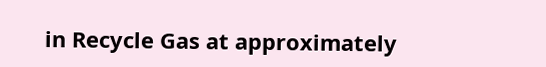in Recycle Gas at approximately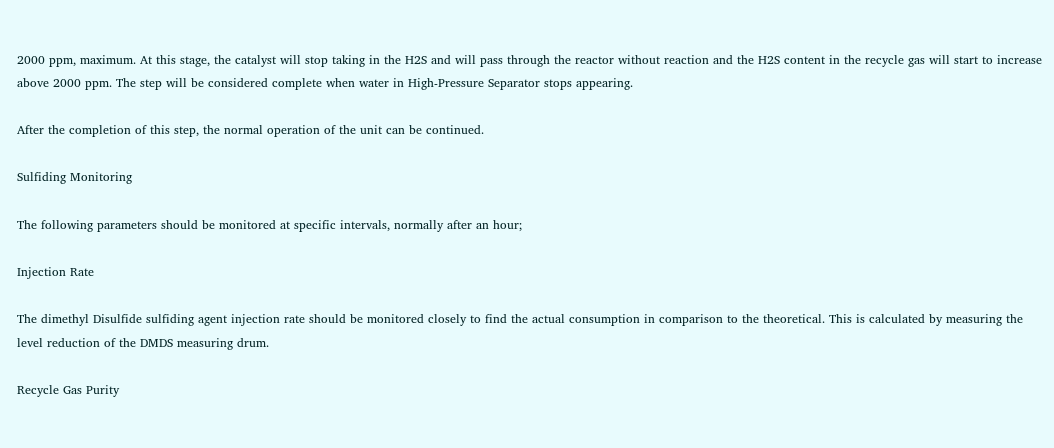2000 ppm, maximum. At this stage, the catalyst will stop taking in the H2S and will pass through the reactor without reaction and the H2S content in the recycle gas will start to increase above 2000 ppm. The step will be considered complete when water in High-Pressure Separator stops appearing.

After the completion of this step, the normal operation of the unit can be continued.

Sulfiding Monitoring

The following parameters should be monitored at specific intervals, normally after an hour;

Injection Rate

The dimethyl Disulfide sulfiding agent injection rate should be monitored closely to find the actual consumption in comparison to the theoretical. This is calculated by measuring the level reduction of the DMDS measuring drum.

Recycle Gas Purity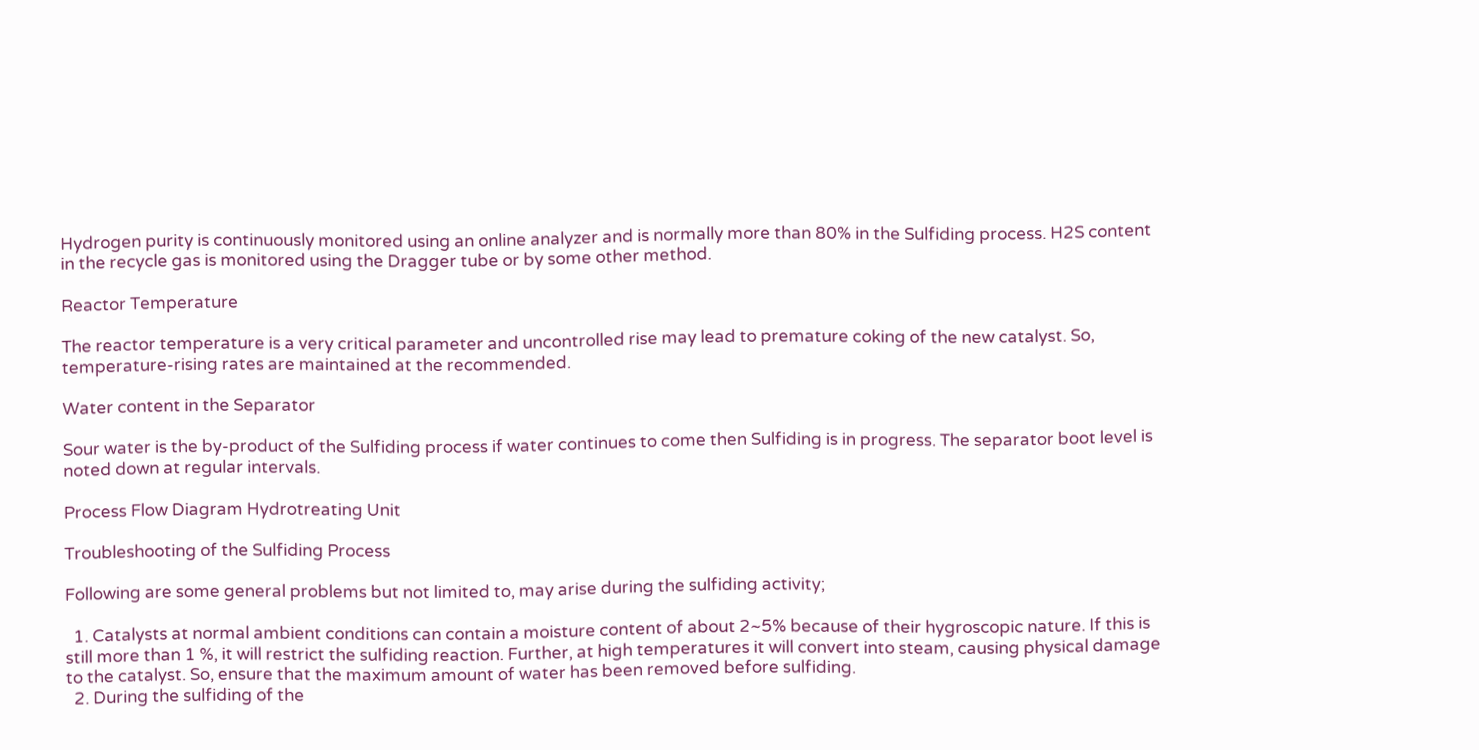Hydrogen purity is continuously monitored using an online analyzer and is normally more than 80% in the Sulfiding process. H2S content in the recycle gas is monitored using the Dragger tube or by some other method.

Reactor Temperature

The reactor temperature is a very critical parameter and uncontrolled rise may lead to premature coking of the new catalyst. So, temperature-rising rates are maintained at the recommended.

Water content in the Separator

Sour water is the by-product of the Sulfiding process if water continues to come then Sulfiding is in progress. The separator boot level is noted down at regular intervals.

Process Flow Diagram Hydrotreating Unit

Troubleshooting of the Sulfiding Process

Following are some general problems but not limited to, may arise during the sulfiding activity;

  1. Catalysts at normal ambient conditions can contain a moisture content of about 2~5% because of their hygroscopic nature. If this is still more than 1 %, it will restrict the sulfiding reaction. Further, at high temperatures it will convert into steam, causing physical damage to the catalyst. So, ensure that the maximum amount of water has been removed before sulfiding.
  2. During the sulfiding of the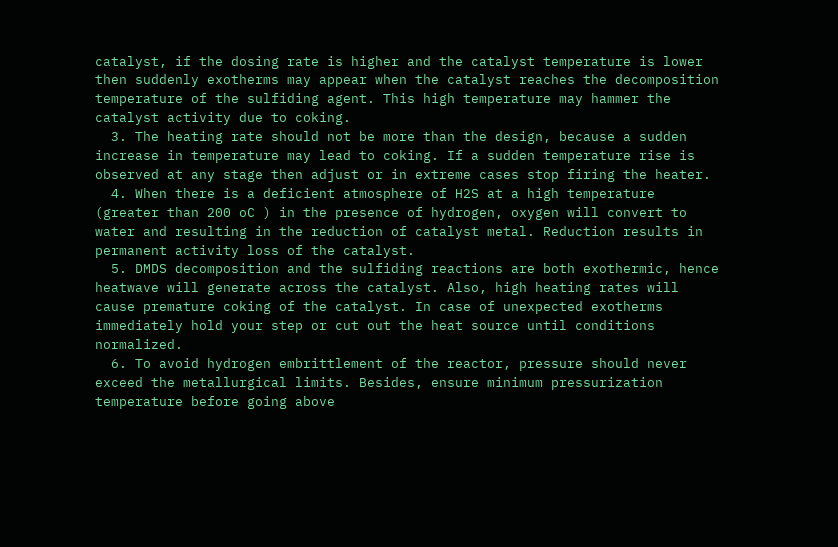catalyst, if the dosing rate is higher and the catalyst temperature is lower then suddenly exotherms may appear when the catalyst reaches the decomposition temperature of the sulfiding agent. This high temperature may hammer the catalyst activity due to coking.
  3. The heating rate should not be more than the design, because a sudden increase in temperature may lead to coking. If a sudden temperature rise is observed at any stage then adjust or in extreme cases stop firing the heater.
  4. When there is a deficient atmosphere of H2S at a high temperature (greater than 200 oC ) in the presence of hydrogen, oxygen will convert to water and resulting in the reduction of catalyst metal. Reduction results in permanent activity loss of the catalyst.
  5. DMDS decomposition and the sulfiding reactions are both exothermic, hence heatwave will generate across the catalyst. Also, high heating rates will cause premature coking of the catalyst. In case of unexpected exotherms immediately hold your step or cut out the heat source until conditions normalized.
  6. To avoid hydrogen embrittlement of the reactor, pressure should never exceed the metallurgical limits. Besides, ensure minimum pressurization temperature before going above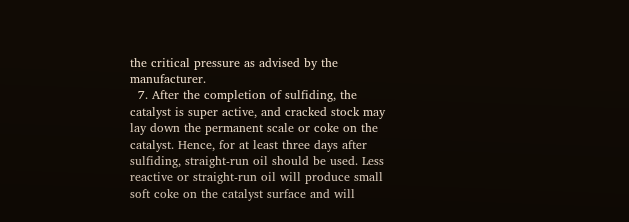the critical pressure as advised by the manufacturer.
  7. After the completion of sulfiding, the catalyst is super active, and cracked stock may lay down the permanent scale or coke on the catalyst. Hence, for at least three days after sulfiding, straight-run oil should be used. Less reactive or straight-run oil will produce small soft coke on the catalyst surface and will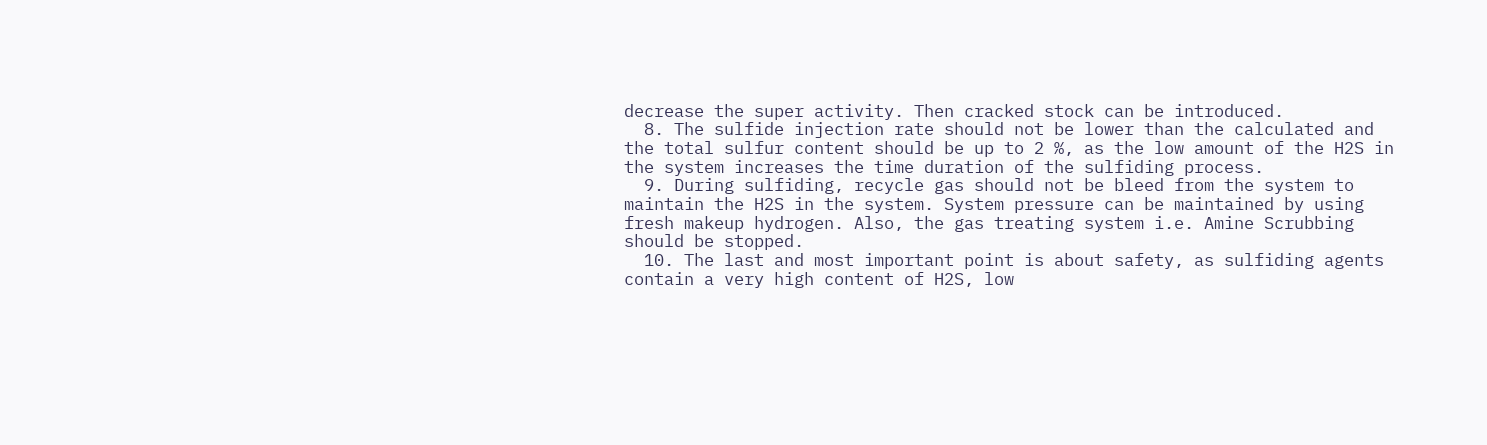decrease the super activity. Then cracked stock can be introduced.
  8. The sulfide injection rate should not be lower than the calculated and the total sulfur content should be up to 2 %, as the low amount of the H2S in the system increases the time duration of the sulfiding process.
  9. During sulfiding, recycle gas should not be bleed from the system to maintain the H2S in the system. System pressure can be maintained by using fresh makeup hydrogen. Also, the gas treating system i.e. Amine Scrubbing should be stopped.
  10. The last and most important point is about safety, as sulfiding agents contain a very high content of H2S, low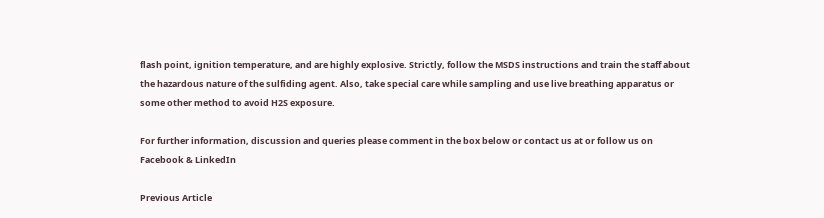flash point, ignition temperature, and are highly explosive. Strictly, follow the MSDS instructions and train the staff about the hazardous nature of the sulfiding agent. Also, take special care while sampling and use live breathing apparatus or some other method to avoid H2S exposure.

For further information, discussion and queries please comment in the box below or contact us at or follow us on Facebook & LinkedIn

Previous Article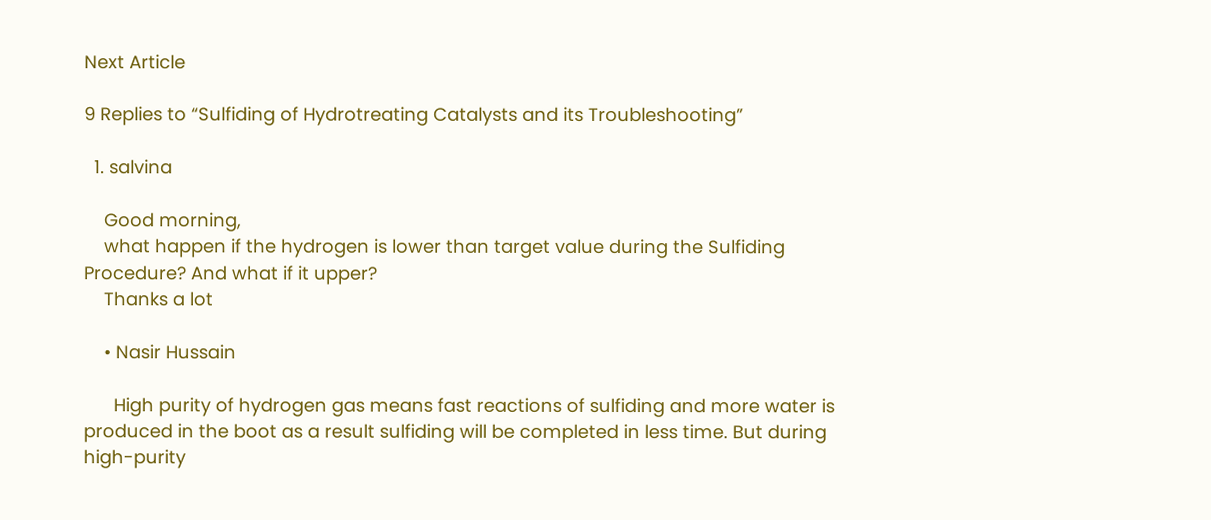Next Article

9 Replies to “Sulfiding of Hydrotreating Catalysts and its Troubleshooting”

  1. salvina

    Good morning,
    what happen if the hydrogen is lower than target value during the Sulfiding Procedure? And what if it upper?
    Thanks a lot

    • Nasir Hussain

      High purity of hydrogen gas means fast reactions of sulfiding and more water is produced in the boot as a result sulfiding will be completed in less time. But during high-purity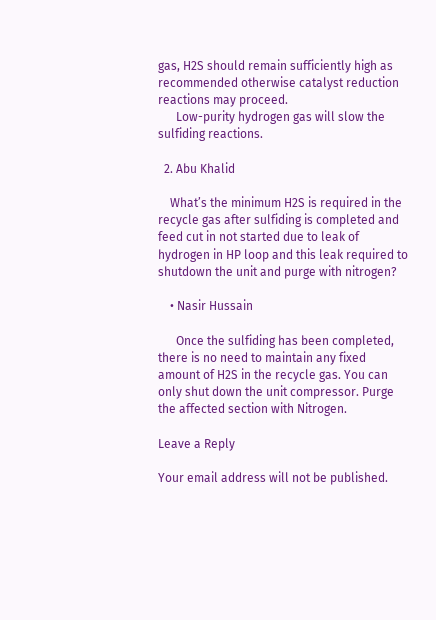gas, H2S should remain sufficiently high as recommended otherwise catalyst reduction reactions may proceed.
      Low-purity hydrogen gas will slow the sulfiding reactions.

  2. Abu Khalid

    What’s the minimum H2S is required in the recycle gas after sulfiding is completed and feed cut in not started due to leak of hydrogen in HP loop and this leak required to shutdown the unit and purge with nitrogen?

    • Nasir Hussain

      Once the sulfiding has been completed, there is no need to maintain any fixed amount of H2S in the recycle gas. You can only shut down the unit compressor. Purge the affected section with Nitrogen.

Leave a Reply

Your email address will not be published.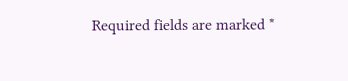Required fields are marked *